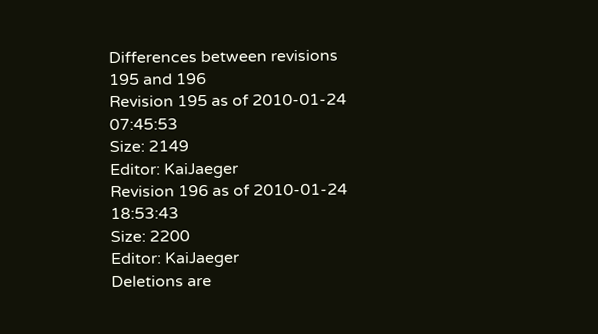Differences between revisions 195 and 196
Revision 195 as of 2010-01-24 07:45:53
Size: 2149
Editor: KaiJaeger
Revision 196 as of 2010-01-24 18:53:43
Size: 2200
Editor: KaiJaeger
Deletions are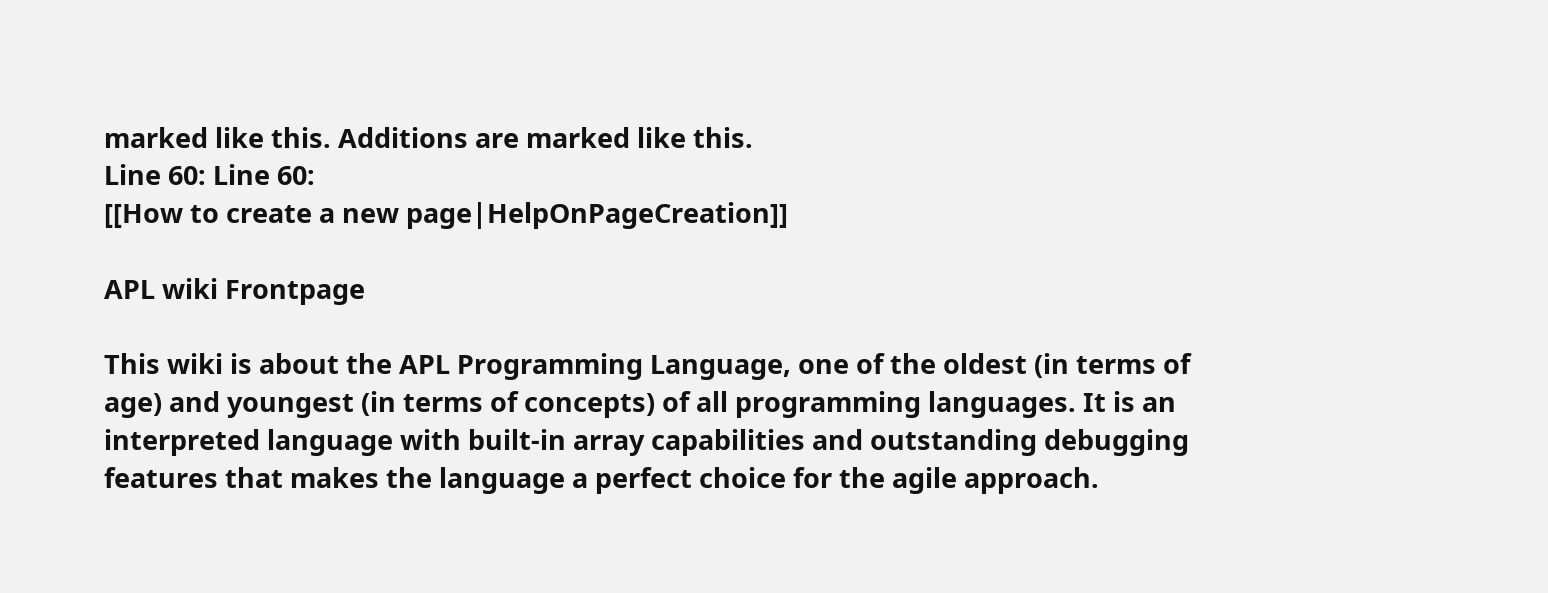marked like this. Additions are marked like this.
Line 60: Line 60:
[[How to create a new page|HelpOnPageCreation]]

APL wiki Frontpage

This wiki is about the APL Programming Language, one of the oldest (in terms of age) and youngest (in terms of concepts) of all programming languages. It is an interpreted language with built-in array capabilities and outstanding debugging features that makes the language a perfect choice for the agile approach.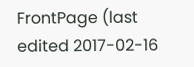FrontPage (last edited 2017-02-16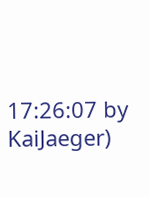17:26:07 by KaiJaeger)